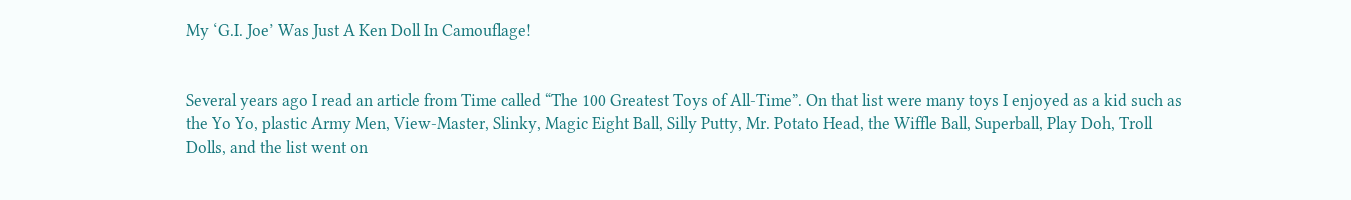My ‘G.I. Joe’ Was Just A Ken Doll In Camouflage!


Several years ago I read an article from Time called “The 100 Greatest Toys of All-Time”. On that list were many toys I enjoyed as a kid such as the Yo Yo, plastic Army Men, View-Master, Slinky, Magic Eight Ball, Silly Putty, Mr. Potato Head, the Wiffle Ball, Superball, Play Doh, Troll Dolls, and the list went on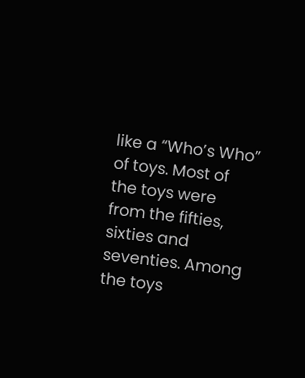like a “Who’s Who” of toys. Most of the toys were from the fifties, sixties and seventies. Among the toys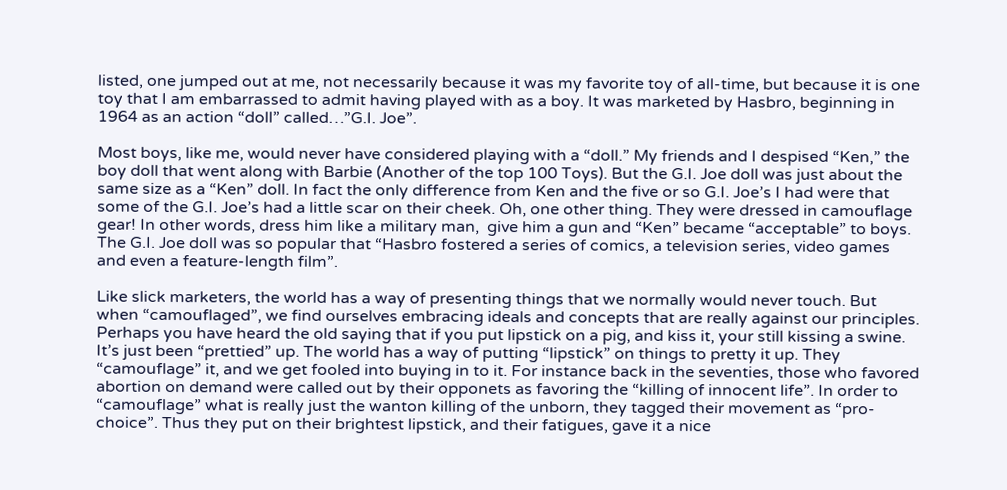listed, one jumped out at me, not necessarily because it was my favorite toy of all-time, but because it is one toy that I am embarrassed to admit having played with as a boy. It was marketed by Hasbro, beginning in 1964 as an action “doll” called…”G.I. Joe”.

Most boys, like me, would never have considered playing with a “doll.” My friends and I despised “Ken,” the boy doll that went along with Barbie (Another of the top 100 Toys). But the G.I. Joe doll was just about the same size as a “Ken” doll. In fact the only difference from Ken and the five or so G.I. Joe’s I had were that some of the G.I. Joe’s had a little scar on their cheek. Oh, one other thing. They were dressed in camouflage gear! In other words, dress him like a military man,  give him a gun and “Ken” became “acceptable” to boys. The G.I. Joe doll was so popular that “Hasbro fostered a series of comics, a television series, video games and even a feature-length film”.

Like slick marketers, the world has a way of presenting things that we normally would never touch. But when “camouflaged”, we find ourselves embracing ideals and concepts that are really against our principles. Perhaps you have heard the old saying that if you put lipstick on a pig, and kiss it, your still kissing a swine. It’s just been “prettied” up. The world has a way of putting “lipstick” on things to pretty it up. They “camouflage” it, and we get fooled into buying in to it. For instance back in the seventies, those who favored abortion on demand were called out by their opponets as favoring the “killing of innocent life”. In order to “camouflage” what is really just the wanton killing of the unborn, they tagged their movement as “pro-choice”. Thus they put on their brightest lipstick, and their fatigues, gave it a nice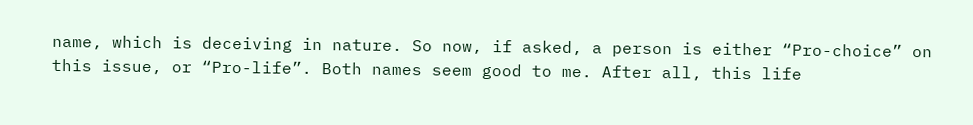name, which is deceiving in nature. So now, if asked, a person is either “Pro-choice” on this issue, or “Pro-life”. Both names seem good to me. After all, this life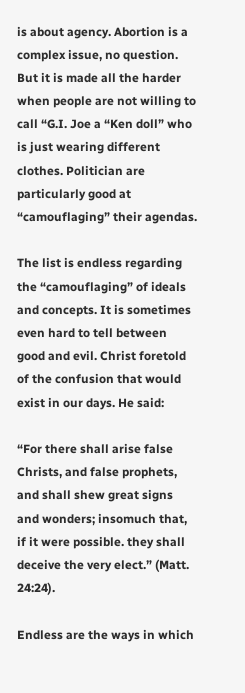is about agency. Abortion is a complex issue, no question. But it is made all the harder when people are not willing to call “G.I. Joe a “Ken doll” who is just wearing different clothes. Politician are particularly good at “camouflaging” their agendas.

The list is endless regarding the “camouflaging” of ideals and concepts. It is sometimes even hard to tell between good and evil. Christ foretold of the confusion that would exist in our days. He said:

“For there shall arise false Christs, and false prophets, and shall shew great signs and wonders; insomuch that, if it were possible. they shall deceive the very elect.” (Matt. 24:24).

Endless are the ways in which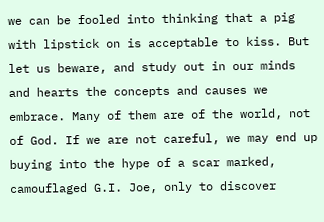we can be fooled into thinking that a pig with lipstick on is acceptable to kiss. But let us beware, and study out in our minds and hearts the concepts and causes we embrace. Many of them are of the world, not of God. If we are not careful, we may end up buying into the hype of a scar marked, camouflaged G.I. Joe, only to discover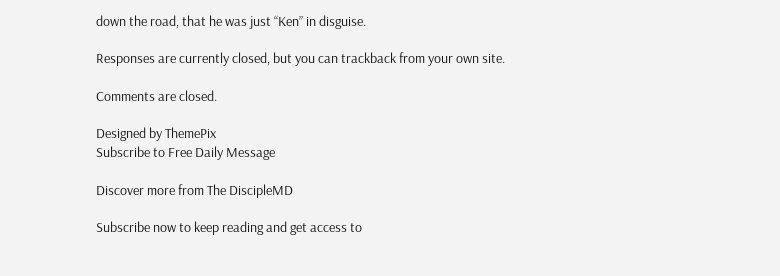down the road, that he was just “Ken” in disguise.

Responses are currently closed, but you can trackback from your own site.

Comments are closed.

Designed by ThemePix
Subscribe to Free Daily Message

Discover more from The DiscipleMD

Subscribe now to keep reading and get access to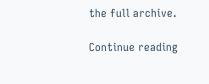the full archive.

Continue reading